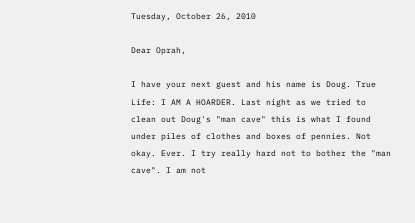Tuesday, October 26, 2010

Dear Oprah,

I have your next guest and his name is Doug. True Life: I AM A HOARDER. Last night as we tried to clean out Doug's "man cave" this is what I found under piles of clothes and boxes of pennies. Not okay. Ever. I try really hard not to bother the "man cave". I am not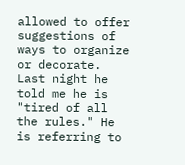allowed to offer suggestions of ways to organize or decorate. Last night he told me he is "tired of all the rules." He is referring to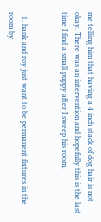me telling him that having a 4 inch stack of dog hair is not okay. There was an intervention and hopefully this is the last time I find a small puppy after I sweep his room.


  1. hank and roy just want to be permanent fixtures in the room by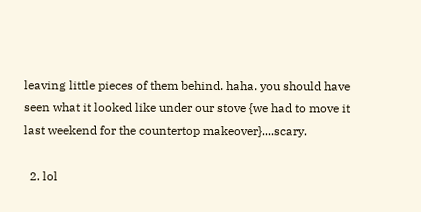leaving little pieces of them behind. haha. you should have seen what it looked like under our stove {we had to move it last weekend for the countertop makeover}....scary.

  2. lol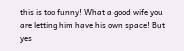this is too funny! What a good wife you are letting him have his own space! But yes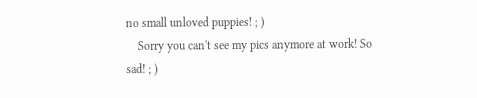no small unloved puppies! ; )
    Sorry you can't see my pics anymore at work! So sad! ; )